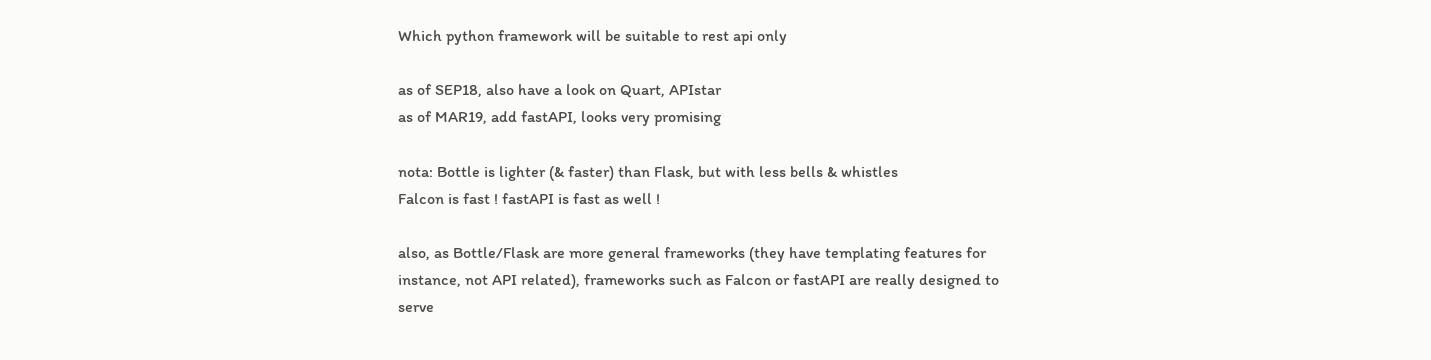Which python framework will be suitable to rest api only

as of SEP18, also have a look on Quart, APIstar
as of MAR19, add fastAPI, looks very promising

nota: Bottle is lighter (& faster) than Flask, but with less bells & whistles
Falcon is fast ! fastAPI is fast as well !

also, as Bottle/Flask are more general frameworks (they have templating features for instance, not API related), frameworks such as Falcon or fastAPI are really designed to serve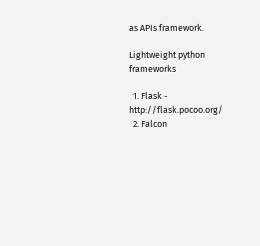as APIs framework.

Lightweight python frameworks

  1. Flask - http://flask.pocoo.org/
  2. Falcon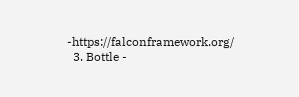-https://falconframework.org/
  3. Bottle -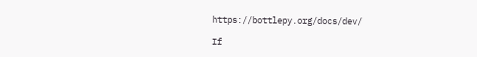https://bottlepy.org/docs/dev/

If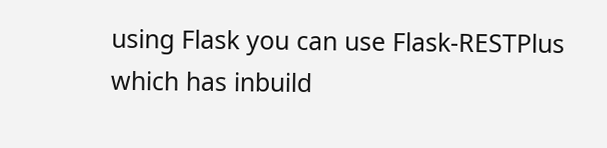using Flask you can use Flask-RESTPlus which has inbuild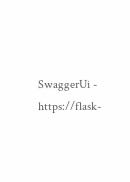SwaggerUi - https://flask-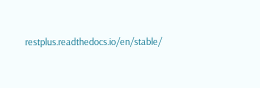restplus.readthedocs.io/en/stable/